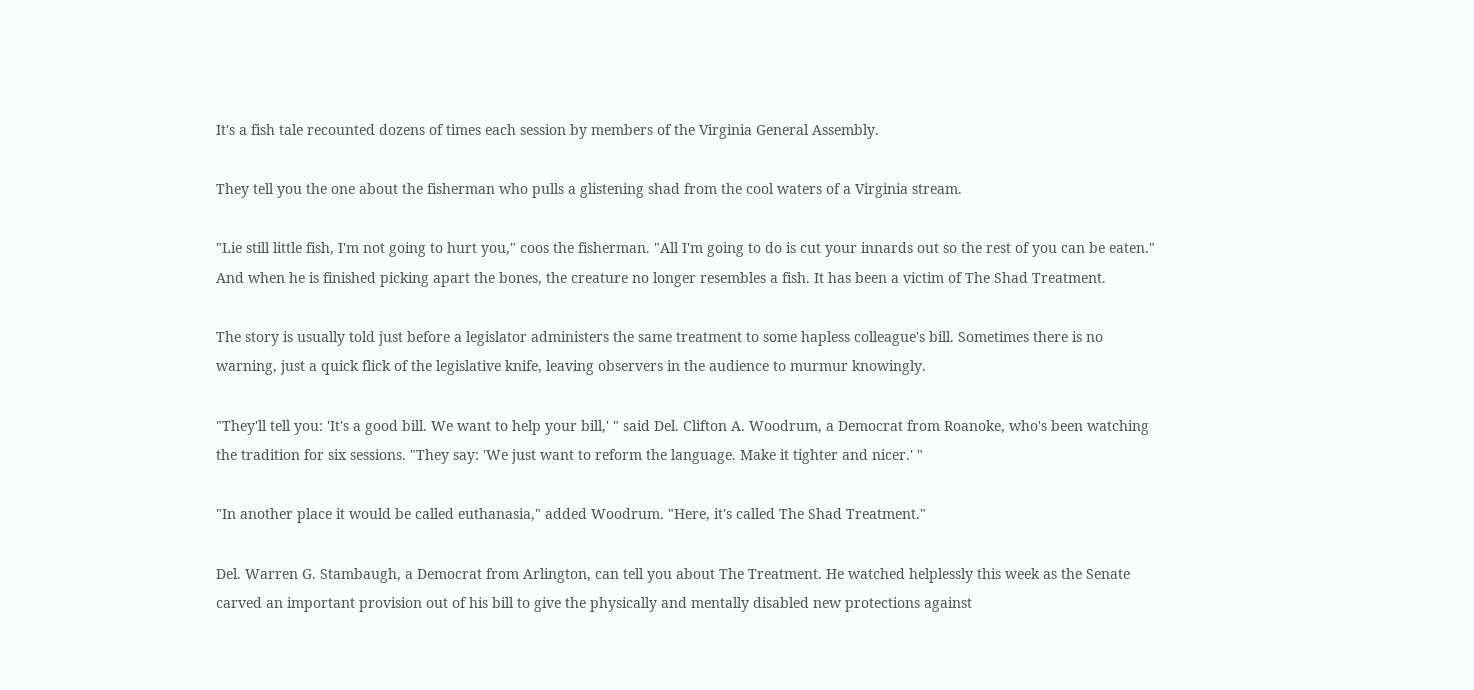It's a fish tale recounted dozens of times each session by members of the Virginia General Assembly.

They tell you the one about the fisherman who pulls a glistening shad from the cool waters of a Virginia stream.

"Lie still little fish, I'm not going to hurt you," coos the fisherman. "All I'm going to do is cut your innards out so the rest of you can be eaten." And when he is finished picking apart the bones, the creature no longer resembles a fish. It has been a victim of The Shad Treatment.

The story is usually told just before a legislator administers the same treatment to some hapless colleague's bill. Sometimes there is no warning, just a quick flick of the legislative knife, leaving observers in the audience to murmur knowingly.

"They'll tell you: 'It's a good bill. We want to help your bill,' " said Del. Clifton A. Woodrum, a Democrat from Roanoke, who's been watching the tradition for six sessions. "They say: 'We just want to reform the language. Make it tighter and nicer.' "

"In another place it would be called euthanasia," added Woodrum. "Here, it's called The Shad Treatment."

Del. Warren G. Stambaugh, a Democrat from Arlington, can tell you about The Treatment. He watched helplessly this week as the Senate carved an important provision out of his bill to give the physically and mentally disabled new protections against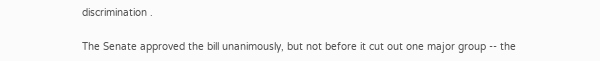discrimination .

The Senate approved the bill unanimously, but not before it cut out one major group -- the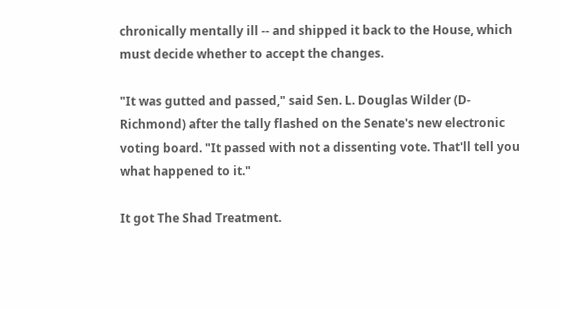chronically mentally ill -- and shipped it back to the House, which must decide whether to accept the changes.

"It was gutted and passed," said Sen. L. Douglas Wilder (D-Richmond) after the tally flashed on the Senate's new electronic voting board. "It passed with not a dissenting vote. That'll tell you what happened to it."

It got The Shad Treatment.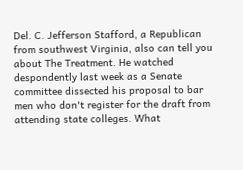Del. C. Jefferson Stafford, a Republican from southwest Virginia, also can tell you about The Treatment. He watched despondently last week as a Senate committee dissected his proposal to bar men who don't register for the draft from attending state colleges. What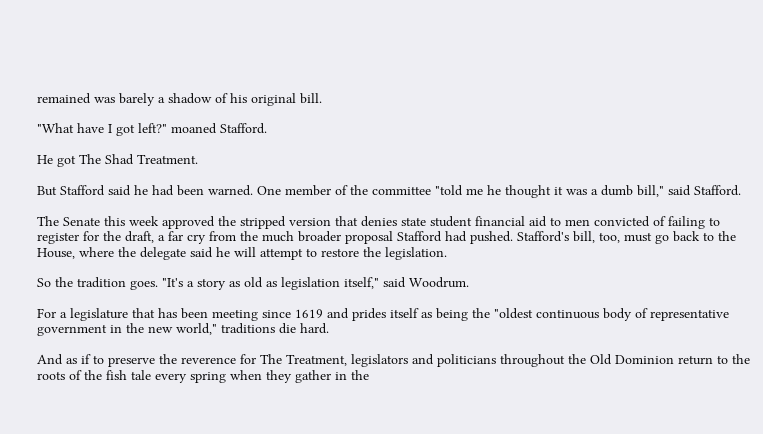remained was barely a shadow of his original bill.

"What have I got left?" moaned Stafford.

He got The Shad Treatment.

But Stafford said he had been warned. One member of the committee "told me he thought it was a dumb bill," said Stafford.

The Senate this week approved the stripped version that denies state student financial aid to men convicted of failing to register for the draft, a far cry from the much broader proposal Stafford had pushed. Stafford's bill, too, must go back to the House, where the delegate said he will attempt to restore the legislation.

So the tradition goes. "It's a story as old as legislation itself," said Woodrum.

For a legislature that has been meeting since 1619 and prides itself as being the "oldest continuous body of representative government in the new world," traditions die hard.

And as if to preserve the reverence for The Treatment, legislators and politicians throughout the Old Dominion return to the roots of the fish tale every spring when they gather in the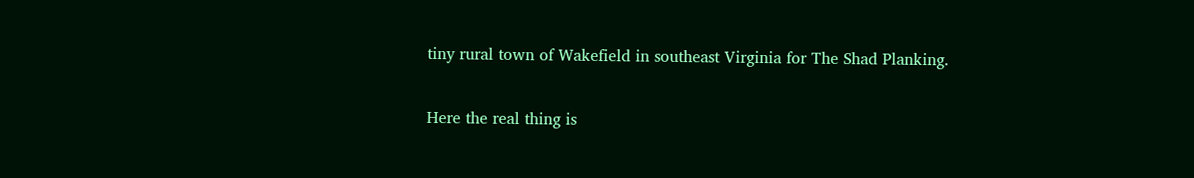tiny rural town of Wakefield in southeast Virginia for The Shad Planking.

Here the real thing is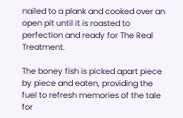nailed to a plank and cooked over an open pit until it is roasted to perfection and ready for The Real Treatment.

The boney fish is picked apart piece by piece and eaten, providing the fuel to refresh memories of the tale for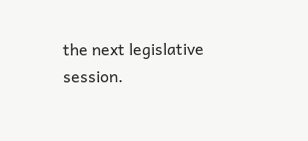the next legislative session.